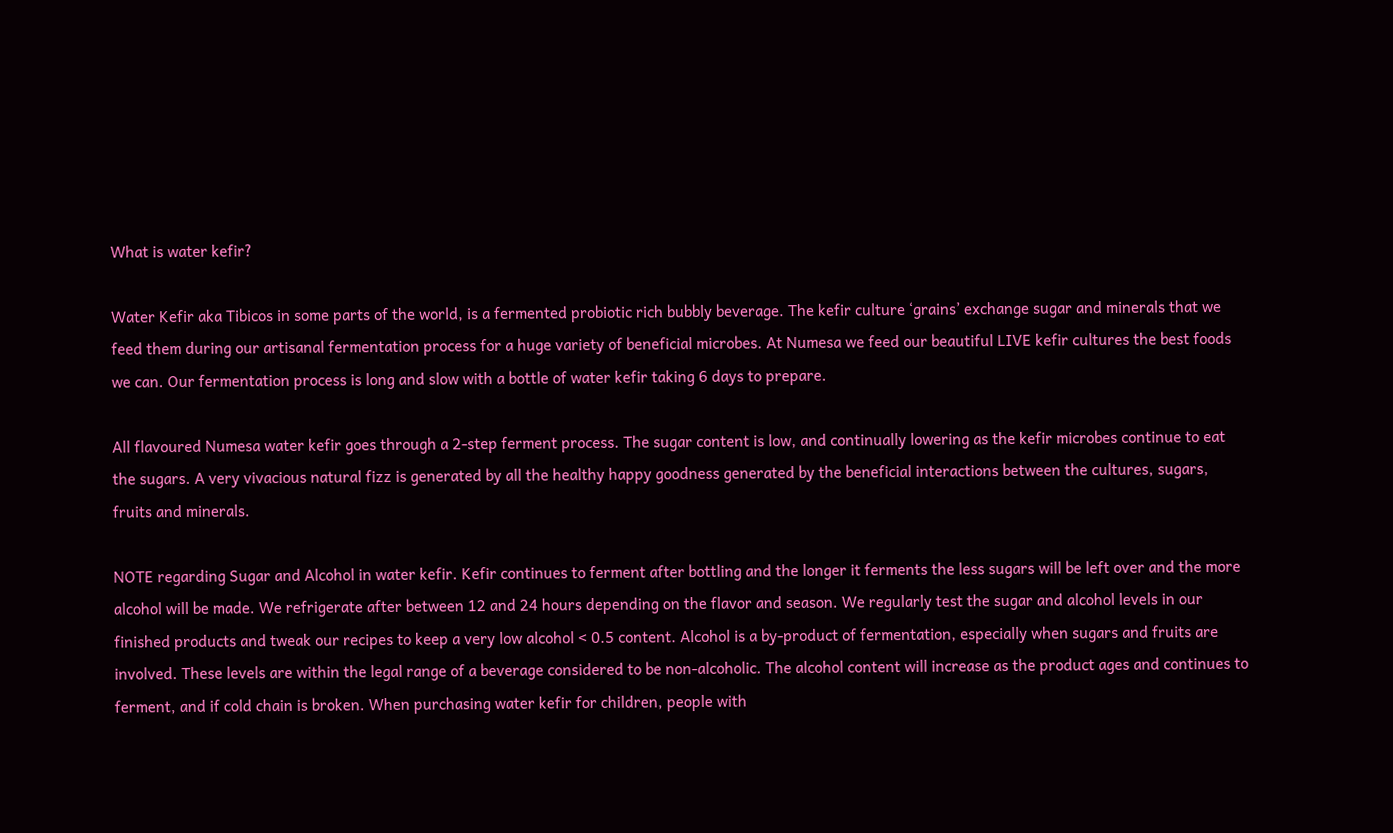What is water kefir?

Water Kefir aka Tibicos in some parts of the world, is a fermented probiotic rich bubbly beverage. The kefir culture ‘grains’ exchange sugar and minerals that we feed them during our artisanal fermentation process for a huge variety of beneficial microbes. At Numesa we feed our beautiful LIVE kefir cultures the best foods we can. Our fermentation process is long and slow with a bottle of water kefir taking 6 days to prepare.

All flavoured Numesa water kefir goes through a 2-step ferment process. The sugar content is low, and continually lowering as the kefir microbes continue to eat the sugars. A very vivacious natural fizz is generated by all the healthy happy goodness generated by the beneficial interactions between the cultures, sugars, fruits and minerals.

NOTE regarding Sugar and Alcohol in water kefir. Kefir continues to ferment after bottling and the longer it ferments the less sugars will be left over and the more alcohol will be made. We refrigerate after between 12 and 24 hours depending on the flavor and season. We regularly test the sugar and alcohol levels in our finished products and tweak our recipes to keep a very low alcohol < 0.5 content. Alcohol is a by-product of fermentation, especially when sugars and fruits are involved. These levels are within the legal range of a beverage considered to be non-alcoholic. The alcohol content will increase as the product ages and continues to ferment, and if cold chain is broken. When purchasing water kefir for children, people with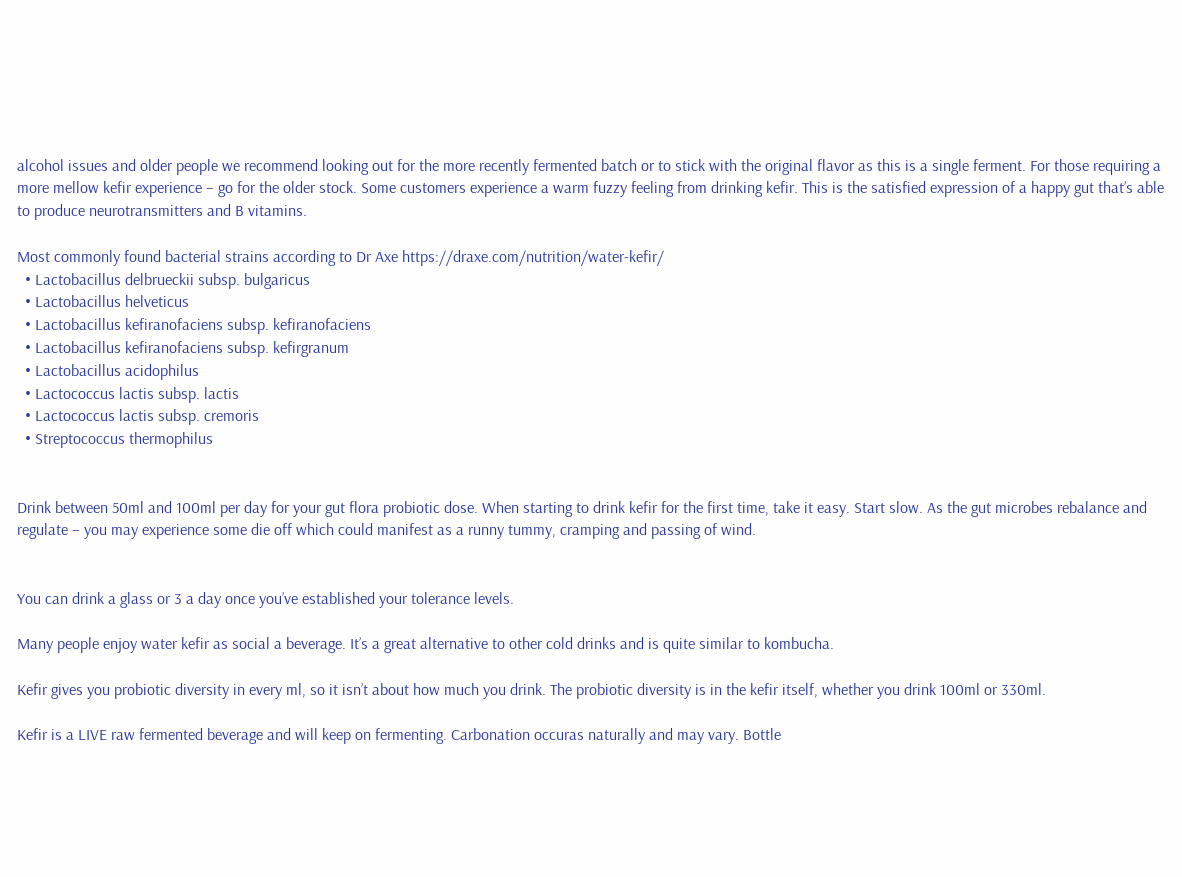alcohol issues and older people we recommend looking out for the more recently fermented batch or to stick with the original flavor as this is a single ferment. For those requiring a more mellow kefir experience – go for the older stock. Some customers experience a warm fuzzy feeling from drinking kefir. This is the satisfied expression of a happy gut that’s able to produce neurotransmitters and B vitamins.

Most commonly found bacterial strains according to Dr Axe https://draxe.com/nutrition/water-kefir/
  • Lactobacillus delbrueckii subsp. bulgaricus
  • Lactobacillus helveticus
  • Lactobacillus kefiranofaciens subsp. kefiranofaciens
  • Lactobacillus kefiranofaciens subsp. kefirgranum
  • Lactobacillus acidophilus
  • Lactococcus lactis subsp. lactis
  • Lactococcus lactis subsp. cremoris
  • Streptococcus thermophilus


Drink between 50ml and 100ml per day for your gut flora probiotic dose. When starting to drink kefir for the first time, take it easy. Start slow. As the gut microbes rebalance and regulate – you may experience some die off which could manifest as a runny tummy, cramping and passing of wind.


You can drink a glass or 3 a day once you’ve established your tolerance levels.

Many people enjoy water kefir as social a beverage. It’s a great alternative to other cold drinks and is quite similar to kombucha.

Kefir gives you probiotic diversity in every ml, so it isn’t about how much you drink. The probiotic diversity is in the kefir itself, whether you drink 100ml or 330ml.

Kefir is a LIVE raw fermented beverage and will keep on fermenting. Carbonation occuras naturally and may vary. Bottle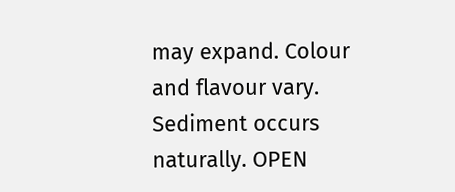may expand. Colour and flavour vary. Sediment occurs naturally. OPEN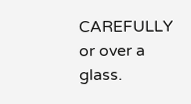CAREFULLY or over a glass.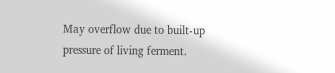May overflow due to built-up pressure of living ferment.